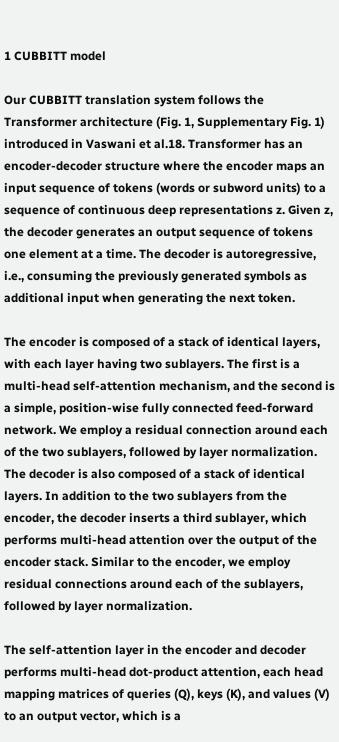1 CUBBITT model

Our CUBBITT translation system follows the Transformer architecture (Fig. 1, Supplementary Fig. 1) introduced in Vaswani et al.18. Transformer has an encoder-decoder structure where the encoder maps an input sequence of tokens (words or subword units) to a sequence of continuous deep representations z. Given z, the decoder generates an output sequence of tokens one element at a time. The decoder is autoregressive, i.e., consuming the previously generated symbols as additional input when generating the next token.

The encoder is composed of a stack of identical layers, with each layer having two sublayers. The first is a multi-head self-attention mechanism, and the second is a simple, position-wise fully connected feed-forward network. We employ a residual connection around each of the two sublayers, followed by layer normalization. The decoder is also composed of a stack of identical layers. In addition to the two sublayers from the encoder, the decoder inserts a third sublayer, which performs multi-head attention over the output of the encoder stack. Similar to the encoder, we employ residual connections around each of the sublayers, followed by layer normalization.

The self-attention layer in the encoder and decoder performs multi-head dot-product attention, each head mapping matrices of queries (Q), keys (K), and values (V) to an output vector, which is a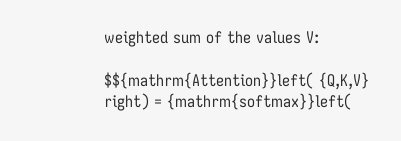weighted sum of the values V:

$${mathrm{Attention}}left( {Q,K,V} right) = {mathrm{softmax}}left(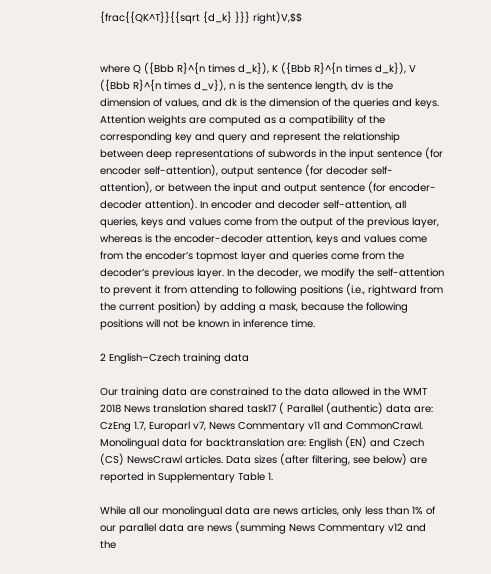{frac{{QK^T}}{{sqrt {d_k} }}} right)V,$$


where Q ({Bbb R}^{n times d_k}), K ({Bbb R}^{n times d_k}), V ({Bbb R}^{n times d_v}), n is the sentence length, dv is the dimension of values, and dk is the dimension of the queries and keys. Attention weights are computed as a compatibility of the corresponding key and query and represent the relationship between deep representations of subwords in the input sentence (for encoder self-attention), output sentence (for decoder self-attention), or between the input and output sentence (for encoder-decoder attention). In encoder and decoder self-attention, all queries, keys and values come from the output of the previous layer, whereas is the encoder-decoder attention, keys and values come from the encoder’s topmost layer and queries come from the decoder’s previous layer. In the decoder, we modify the self-attention to prevent it from attending to following positions (i.e., rightward from the current position) by adding a mask, because the following positions will not be known in inference time.

2 English–Czech training data

Our training data are constrained to the data allowed in the WMT 2018 News translation shared task17 ( Parallel (authentic) data are: CzEng 1.7, Europarl v7, News Commentary v11 and CommonCrawl. Monolingual data for backtranslation are: English (EN) and Czech (CS) NewsCrawl articles. Data sizes (after filtering, see below) are reported in Supplementary Table 1.

While all our monolingual data are news articles, only less than 1% of our parallel data are news (summing News Commentary v12 and the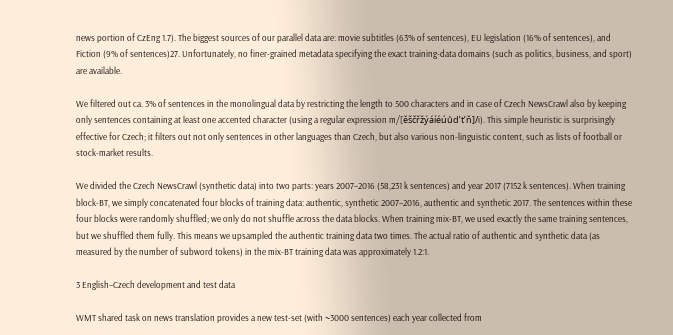news portion of CzEng 1.7). The biggest sources of our parallel data are: movie subtitles (63% of sentences), EU legislation (16% of sentences), and Fiction (9% of sentences)27. Unfortunately, no finer-grained metadata specifying the exact training-data domains (such as politics, business, and sport) are available.

We filtered out ca. 3% of sentences in the monolingual data by restricting the length to 500 characters and in case of Czech NewsCrawl also by keeping only sentences containing at least one accented character (using a regular expression m/[ěščřžýáíéúůd’t’ň]/i). This simple heuristic is surprisingly effective for Czech; it filters out not only sentences in other languages than Czech, but also various non-linguistic content, such as lists of football or stock-market results.

We divided the Czech NewsCrawl (synthetic data) into two parts: years 2007–2016 (58,231 k sentences) and year 2017 (7152 k sentences). When training block-BT, we simply concatenated four blocks of training data: authentic, synthetic 2007–2016, authentic and synthetic 2017. The sentences within these four blocks were randomly shuffled; we only do not shuffle across the data blocks. When training mix-BT, we used exactly the same training sentences, but we shuffled them fully. This means we upsampled the authentic training data two times. The actual ratio of authentic and synthetic data (as measured by the number of subword tokens) in the mix-BT training data was approximately 1.2:1.

3 English–Czech development and test data

WMT shared task on news translation provides a new test-set (with ~3000 sentences) each year collected from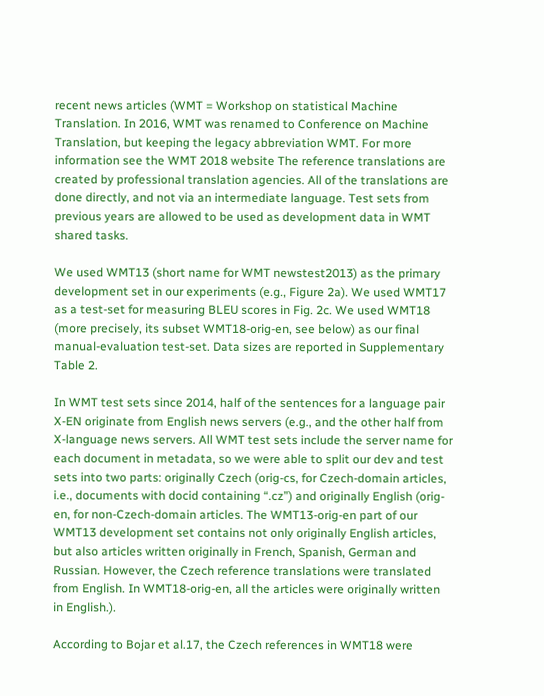recent news articles (WMT = Workshop on statistical Machine Translation. In 2016, WMT was renamed to Conference on Machine Translation, but keeping the legacy abbreviation WMT. For more information see the WMT 2018 website The reference translations are created by professional translation agencies. All of the translations are done directly, and not via an intermediate language. Test sets from previous years are allowed to be used as development data in WMT shared tasks.

We used WMT13 (short name for WMT newstest2013) as the primary development set in our experiments (e.g., Figure 2a). We used WMT17 as a test-set for measuring BLEU scores in Fig. 2c. We used WMT18 (more precisely, its subset WMT18-orig-en, see below) as our final manual-evaluation test-set. Data sizes are reported in Supplementary Table 2.

In WMT test sets since 2014, half of the sentences for a language pair X-EN originate from English news servers (e.g., and the other half from X-language news servers. All WMT test sets include the server name for each document in metadata, so we were able to split our dev and test sets into two parts: originally Czech (orig-cs, for Czech-domain articles, i.e., documents with docid containing “.cz”) and originally English (orig-en, for non-Czech-domain articles. The WMT13-orig-en part of our WMT13 development set contains not only originally English articles, but also articles written originally in French, Spanish, German and Russian. However, the Czech reference translations were translated from English. In WMT18-orig-en, all the articles were originally written in English.).

According to Bojar et al.17, the Czech references in WMT18 were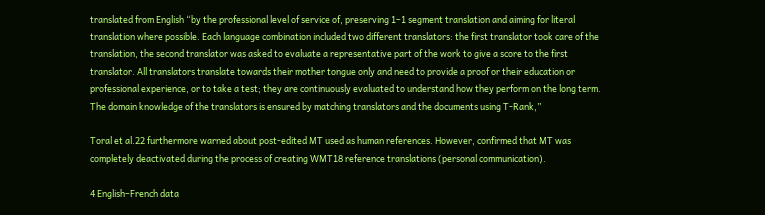translated from English “by the professional level of service of, preserving 1–1 segment translation and aiming for literal translation where possible. Each language combination included two different translators: the first translator took care of the translation, the second translator was asked to evaluate a representative part of the work to give a score to the first translator. All translators translate towards their mother tongue only and need to provide a proof or their education or professional experience, or to take a test; they are continuously evaluated to understand how they perform on the long term. The domain knowledge of the translators is ensured by matching translators and the documents using T-Rank,”

Toral et al.22 furthermore warned about post-edited MT used as human references. However, confirmed that MT was completely deactivated during the process of creating WMT18 reference translations (personal communication).

4 English–French data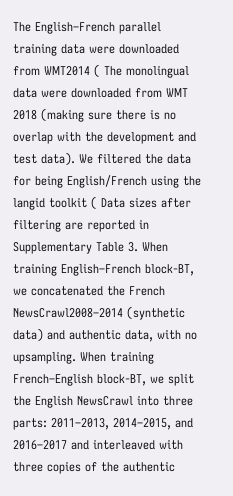The English–French parallel training data were downloaded from WMT2014 ( The monolingual data were downloaded from WMT 2018 (making sure there is no overlap with the development and test data). We filtered the data for being English/French using the langid toolkit ( Data sizes after filtering are reported in Supplementary Table 3. When training English–French block-BT, we concatenated the French NewsCrawl2008–2014 (synthetic data) and authentic data, with no upsampling. When training French–English block-BT, we split the English NewsCrawl into three parts: 2011–2013, 2014–2015, and 2016–2017 and interleaved with three copies of the authentic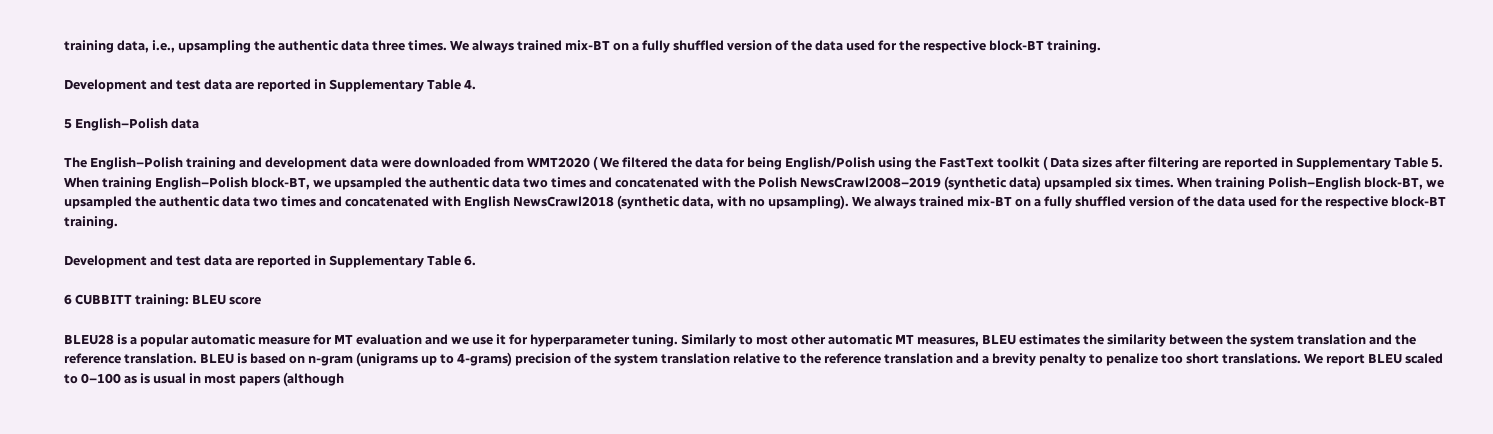training data, i.e., upsampling the authentic data three times. We always trained mix-BT on a fully shuffled version of the data used for the respective block-BT training.

Development and test data are reported in Supplementary Table 4.

5 English–Polish data

The English–Polish training and development data were downloaded from WMT2020 ( We filtered the data for being English/Polish using the FastText toolkit ( Data sizes after filtering are reported in Supplementary Table 5. When training English–Polish block-BT, we upsampled the authentic data two times and concatenated with the Polish NewsCrawl2008–2019 (synthetic data) upsampled six times. When training Polish–English block-BT, we upsampled the authentic data two times and concatenated with English NewsCrawl2018 (synthetic data, with no upsampling). We always trained mix-BT on a fully shuffled version of the data used for the respective block-BT training.

Development and test data are reported in Supplementary Table 6.

6 CUBBITT training: BLEU score

BLEU28 is a popular automatic measure for MT evaluation and we use it for hyperparameter tuning. Similarly to most other automatic MT measures, BLEU estimates the similarity between the system translation and the reference translation. BLEU is based on n-gram (unigrams up to 4-grams) precision of the system translation relative to the reference translation and a brevity penalty to penalize too short translations. We report BLEU scaled to 0–100 as is usual in most papers (although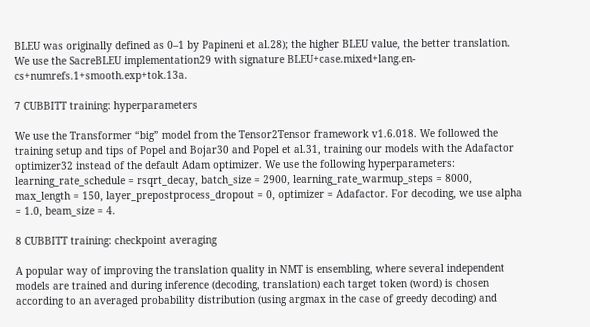BLEU was originally defined as 0–1 by Papineni et al.28); the higher BLEU value, the better translation. We use the SacreBLEU implementation29 with signature BLEU+case.mixed+lang.en-cs+numrefs.1+smooth.exp+tok.13a.

7 CUBBITT training: hyperparameters

We use the Transformer “big” model from the Tensor2Tensor framework v1.6.018. We followed the training setup and tips of Popel and Bojar30 and Popel et al.31, training our models with the Adafactor optimizer32 instead of the default Adam optimizer. We use the following hyperparameters: learning_rate_schedule = rsqrt_decay, batch_size = 2900, learning_rate_warmup_steps = 8000, max_length = 150, layer_prepostprocess_dropout = 0, optimizer = Adafactor. For decoding, we use alpha = 1.0, beam_size = 4.

8 CUBBITT training: checkpoint averaging

A popular way of improving the translation quality in NMT is ensembling, where several independent models are trained and during inference (decoding, translation) each target token (word) is chosen according to an averaged probability distribution (using argmax in the case of greedy decoding) and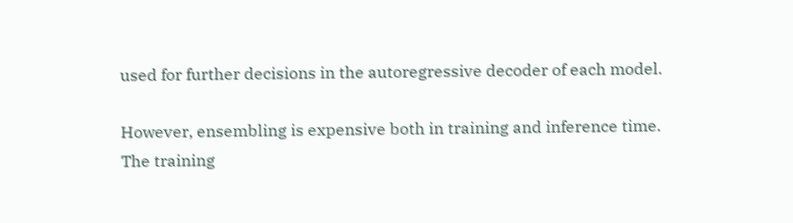used for further decisions in the autoregressive decoder of each model.

However, ensembling is expensive both in training and inference time. The training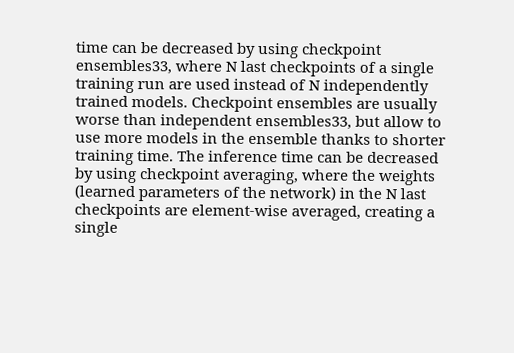time can be decreased by using checkpoint ensembles33, where N last checkpoints of a single training run are used instead of N independently trained models. Checkpoint ensembles are usually worse than independent ensembles33, but allow to use more models in the ensemble thanks to shorter training time. The inference time can be decreased by using checkpoint averaging, where the weights (learned parameters of the network) in the N last checkpoints are element-wise averaged, creating a single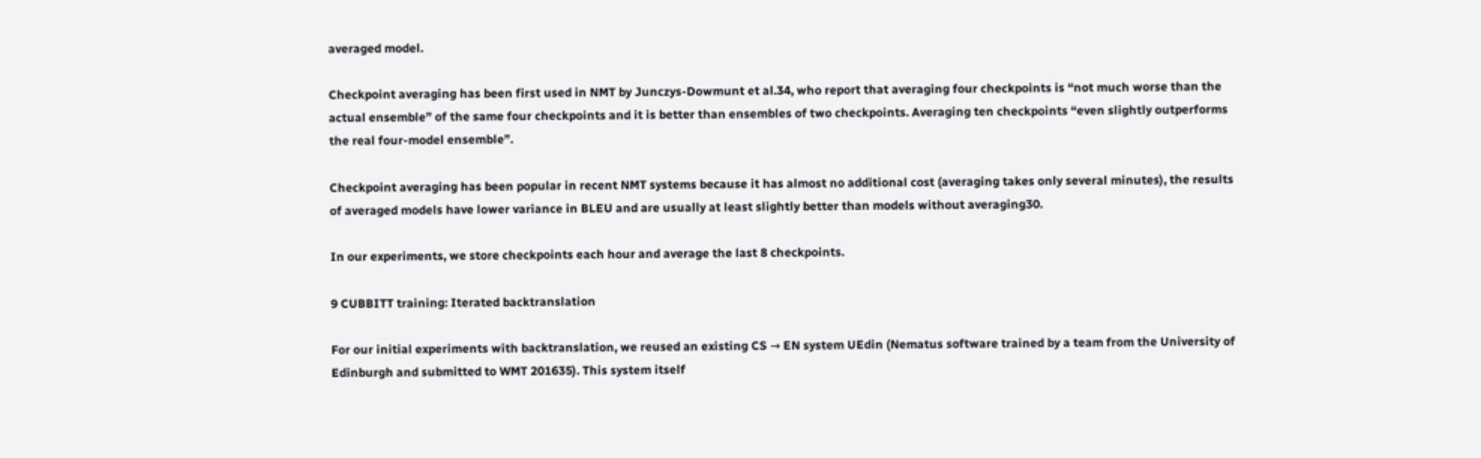averaged model.

Checkpoint averaging has been first used in NMT by Junczys-Dowmunt et al.34, who report that averaging four checkpoints is “not much worse than the actual ensemble” of the same four checkpoints and it is better than ensembles of two checkpoints. Averaging ten checkpoints “even slightly outperforms the real four-model ensemble”.

Checkpoint averaging has been popular in recent NMT systems because it has almost no additional cost (averaging takes only several minutes), the results of averaged models have lower variance in BLEU and are usually at least slightly better than models without averaging30.

In our experiments, we store checkpoints each hour and average the last 8 checkpoints.

9 CUBBITT training: Iterated backtranslation

For our initial experiments with backtranslation, we reused an existing CS → EN system UEdin (Nematus software trained by a team from the University of Edinburgh and submitted to WMT 201635). This system itself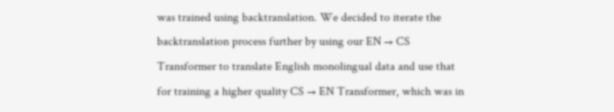was trained using backtranslation. We decided to iterate the backtranslation process further by using our EN → CS Transformer to translate English monolingual data and use that for training a higher quality CS → EN Transformer, which was in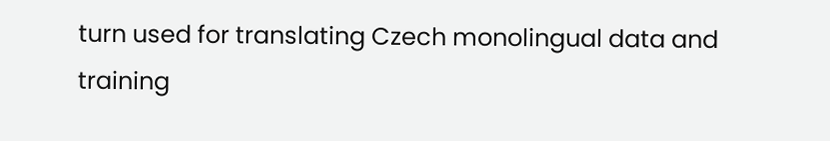turn used for translating Czech monolingual data and training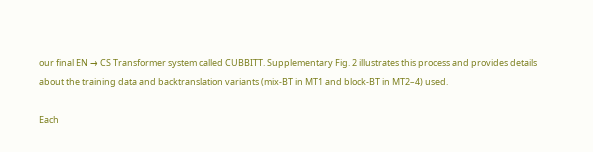our final EN → CS Transformer system called CUBBITT. Supplementary Fig. 2 illustrates this process and provides details about the training data and backtranslation variants (mix-BT in MT1 and block-BT in MT2–4) used.

Each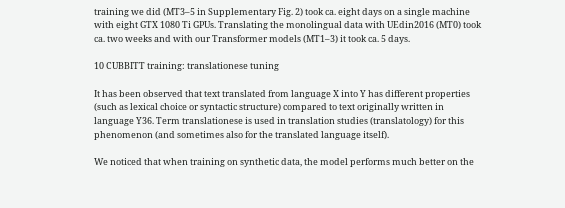training we did (MT3–5 in Supplementary Fig. 2) took ca. eight days on a single machine with eight GTX 1080 Ti GPUs. Translating the monolingual data with UEdin2016 (MT0) took ca. two weeks and with our Transformer models (MT1–3) it took ca. 5 days.

10 CUBBITT training: translationese tuning

It has been observed that text translated from language X into Y has different properties (such as lexical choice or syntactic structure) compared to text originally written in language Y36. Term translationese is used in translation studies (translatology) for this phenomenon (and sometimes also for the translated language itself).

We noticed that when training on synthetic data, the model performs much better on the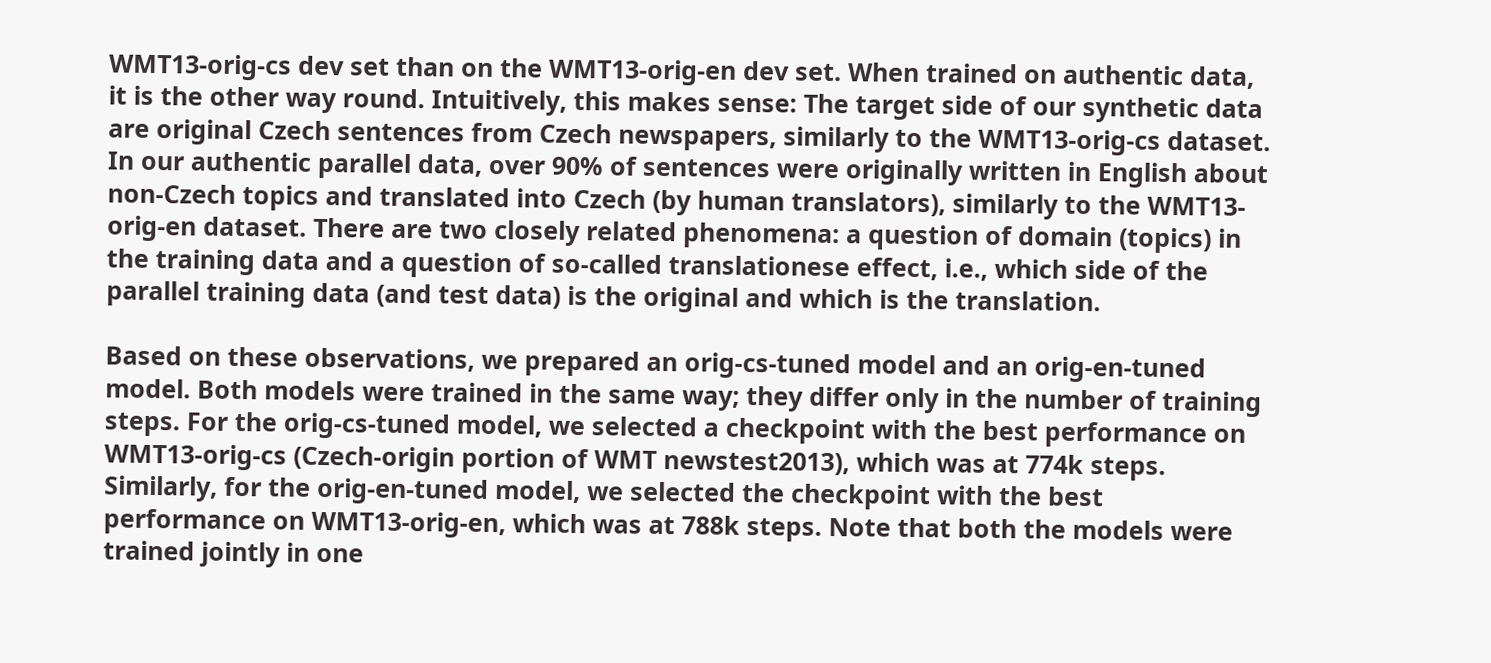WMT13-orig-cs dev set than on the WMT13-orig-en dev set. When trained on authentic data, it is the other way round. Intuitively, this makes sense: The target side of our synthetic data are original Czech sentences from Czech newspapers, similarly to the WMT13-orig-cs dataset. In our authentic parallel data, over 90% of sentences were originally written in English about non-Czech topics and translated into Czech (by human translators), similarly to the WMT13-orig-en dataset. There are two closely related phenomena: a question of domain (topics) in the training data and a question of so-called translationese effect, i.e., which side of the parallel training data (and test data) is the original and which is the translation.

Based on these observations, we prepared an orig-cs-tuned model and an orig-en-tuned model. Both models were trained in the same way; they differ only in the number of training steps. For the orig-cs-tuned model, we selected a checkpoint with the best performance on WMT13-orig-cs (Czech-origin portion of WMT newstest2013), which was at 774k steps. Similarly, for the orig-en-tuned model, we selected the checkpoint with the best performance on WMT13-orig-en, which was at 788k steps. Note that both the models were trained jointly in one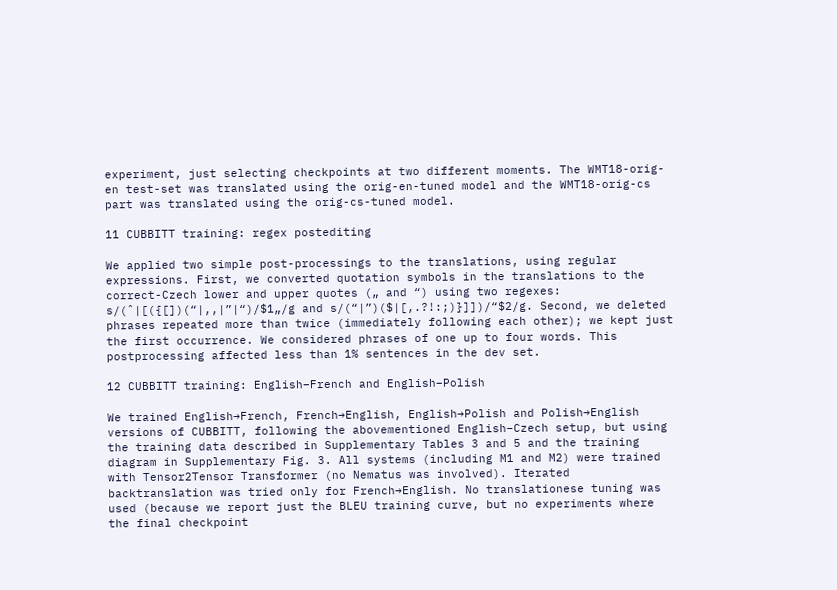experiment, just selecting checkpoints at two different moments. The WMT18-orig-en test-set was translated using the orig-en-tuned model and the WMT18-orig-cs part was translated using the orig-cs-tuned model.

11 CUBBITT training: regex postediting

We applied two simple post-processings to the translations, using regular expressions. First, we converted quotation symbols in the translations to the correct-Czech lower and upper quotes („ and “) using two regexes: s/(ˆ|[({[])(“|,,|”|“)/$1„/g and s/(“|”)($|[,.?!:;)}]])/“$2/g. Second, we deleted phrases repeated more than twice (immediately following each other); we kept just the first occurrence. We considered phrases of one up to four words. This postprocessing affected less than 1% sentences in the dev set.

12 CUBBITT training: English–French and English–Polish

We trained English→French, French→English, English→Polish and Polish→English versions of CUBBITT, following the abovementioned English–Czech setup, but using the training data described in Supplementary Tables 3 and 5 and the training diagram in Supplementary Fig. 3. All systems (including M1 and M2) were trained with Tensor2Tensor Transformer (no Nematus was involved). Iterated backtranslation was tried only for French→English. No translationese tuning was used (because we report just the BLEU training curve, but no experiments where the final checkpoint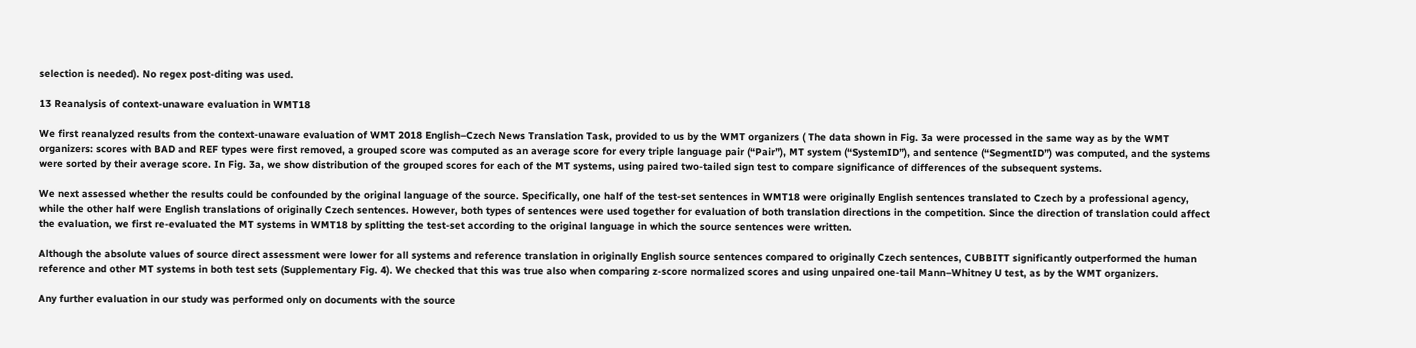selection is needed). No regex post-diting was used.

13 Reanalysis of context-unaware evaluation in WMT18

We first reanalyzed results from the context-unaware evaluation of WMT 2018 English–Czech News Translation Task, provided to us by the WMT organizers ( The data shown in Fig. 3a were processed in the same way as by the WMT organizers: scores with BAD and REF types were first removed, a grouped score was computed as an average score for every triple language pair (“Pair”), MT system (“SystemID”), and sentence (“SegmentID”) was computed, and the systems were sorted by their average score. In Fig. 3a, we show distribution of the grouped scores for each of the MT systems, using paired two-tailed sign test to compare significance of differences of the subsequent systems.

We next assessed whether the results could be confounded by the original language of the source. Specifically, one half of the test-set sentences in WMT18 were originally English sentences translated to Czech by a professional agency, while the other half were English translations of originally Czech sentences. However, both types of sentences were used together for evaluation of both translation directions in the competition. Since the direction of translation could affect the evaluation, we first re-evaluated the MT systems in WMT18 by splitting the test-set according to the original language in which the source sentences were written.

Although the absolute values of source direct assessment were lower for all systems and reference translation in originally English source sentences compared to originally Czech sentences, CUBBITT significantly outperformed the human reference and other MT systems in both test sets (Supplementary Fig. 4). We checked that this was true also when comparing z-score normalized scores and using unpaired one-tail Mann–Whitney U test, as by the WMT organizers.

Any further evaluation in our study was performed only on documents with the source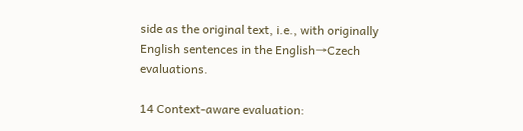side as the original text, i.e., with originally English sentences in the English→Czech evaluations.

14 Context-aware evaluation: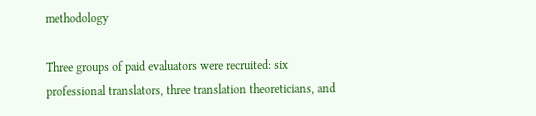methodology

Three groups of paid evaluators were recruited: six professional translators, three translation theoreticians, and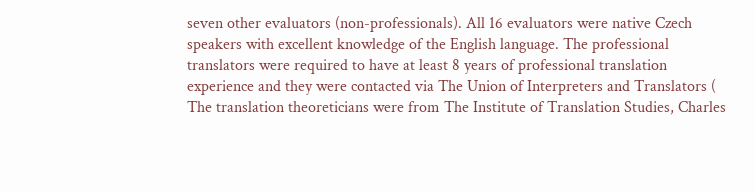seven other evaluators (non-professionals). All 16 evaluators were native Czech speakers with excellent knowledge of the English language. The professional translators were required to have at least 8 years of professional translation experience and they were contacted via The Union of Interpreters and Translators ( The translation theoreticians were from The Institute of Translation Studies, Charles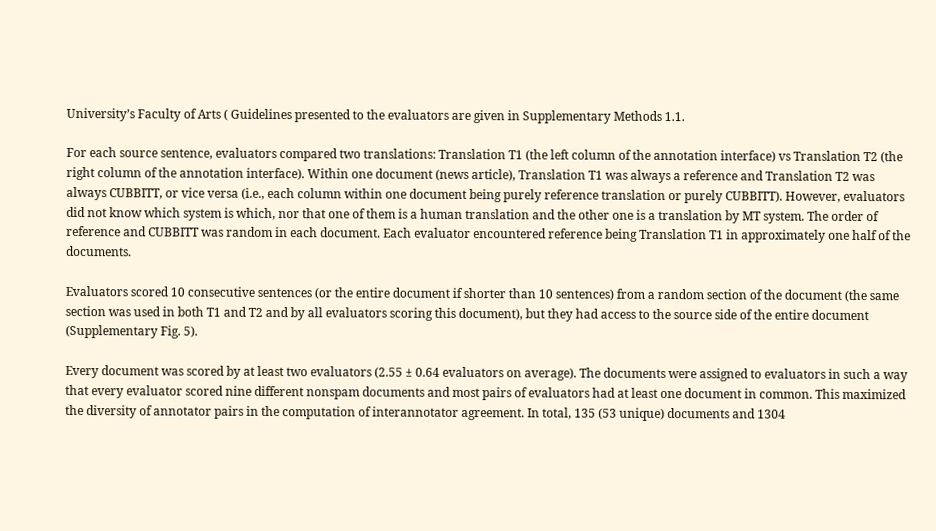University’s Faculty of Arts ( Guidelines presented to the evaluators are given in Supplementary Methods 1.1.

For each source sentence, evaluators compared two translations: Translation T1 (the left column of the annotation interface) vs Translation T2 (the right column of the annotation interface). Within one document (news article), Translation T1 was always a reference and Translation T2 was always CUBBITT, or vice versa (i.e., each column within one document being purely reference translation or purely CUBBITT). However, evaluators did not know which system is which, nor that one of them is a human translation and the other one is a translation by MT system. The order of reference and CUBBITT was random in each document. Each evaluator encountered reference being Translation T1 in approximately one half of the documents.

Evaluators scored 10 consecutive sentences (or the entire document if shorter than 10 sentences) from a random section of the document (the same section was used in both T1 and T2 and by all evaluators scoring this document), but they had access to the source side of the entire document (Supplementary Fig. 5).

Every document was scored by at least two evaluators (2.55 ± 0.64 evaluators on average). The documents were assigned to evaluators in such a way that every evaluator scored nine different nonspam documents and most pairs of evaluators had at least one document in common. This maximized the diversity of annotator pairs in the computation of interannotator agreement. In total, 135 (53 unique) documents and 1304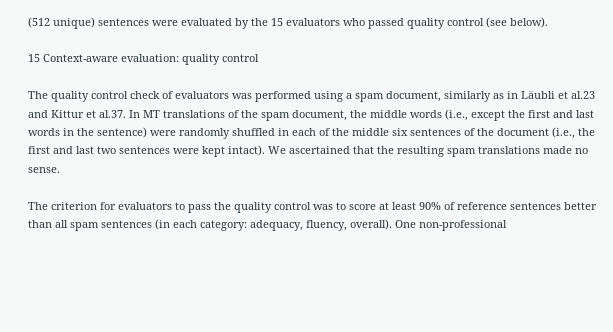(512 unique) sentences were evaluated by the 15 evaluators who passed quality control (see below).

15 Context-aware evaluation: quality control

The quality control check of evaluators was performed using a spam document, similarly as in Läubli et al.23 and Kittur et al.37. In MT translations of the spam document, the middle words (i.e., except the first and last words in the sentence) were randomly shuffled in each of the middle six sentences of the document (i.e., the first and last two sentences were kept intact). We ascertained that the resulting spam translations made no sense.

The criterion for evaluators to pass the quality control was to score at least 90% of reference sentences better than all spam sentences (in each category: adequacy, fluency, overall). One non-professional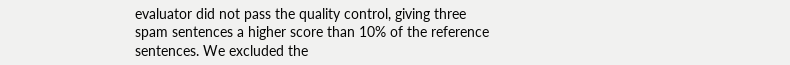evaluator did not pass the quality control, giving three spam sentences a higher score than 10% of the reference sentences. We excluded the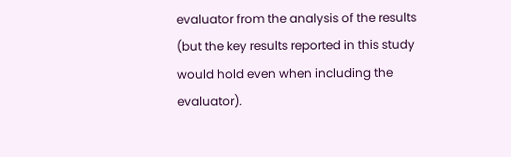evaluator from the analysis of the results (but the key results reported in this study would hold even when including the evaluator).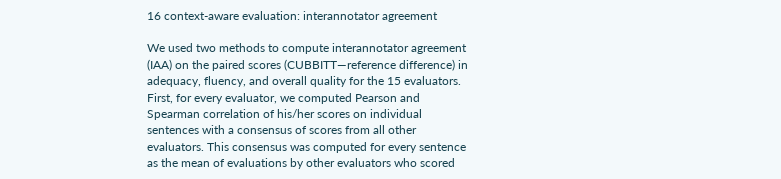16 context-aware evaluation: interannotator agreement

We used two methods to compute interannotator agreement (IAA) on the paired scores (CUBBITT—reference difference) in adequacy, fluency, and overall quality for the 15 evaluators. First, for every evaluator, we computed Pearson and Spearman correlation of his/her scores on individual sentences with a consensus of scores from all other evaluators. This consensus was computed for every sentence as the mean of evaluations by other evaluators who scored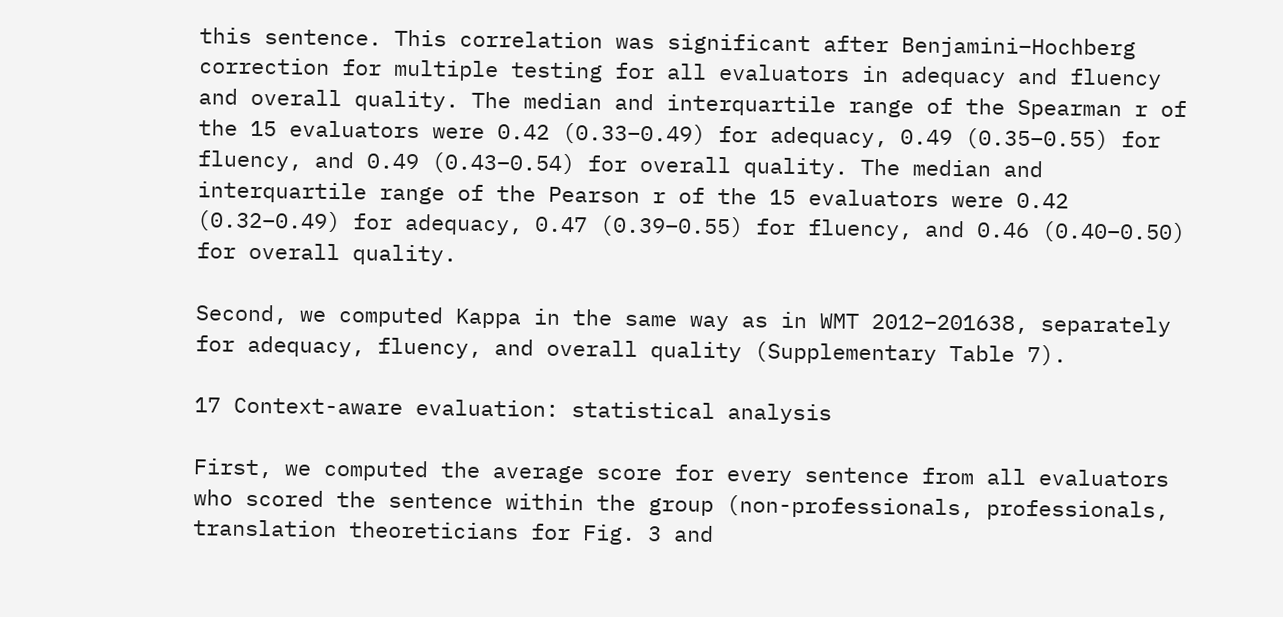this sentence. This correlation was significant after Benjamini–Hochberg correction for multiple testing for all evaluators in adequacy and fluency and overall quality. The median and interquartile range of the Spearman r of the 15 evaluators were 0.42 (0.33–0.49) for adequacy, 0.49 (0.35–0.55) for fluency, and 0.49 (0.43–0.54) for overall quality. The median and interquartile range of the Pearson r of the 15 evaluators were 0.42 (0.32–0.49) for adequacy, 0.47 (0.39–0.55) for fluency, and 0.46 (0.40–0.50) for overall quality.

Second, we computed Kappa in the same way as in WMT 2012–201638, separately for adequacy, fluency, and overall quality (Supplementary Table 7).

17 Context-aware evaluation: statistical analysis

First, we computed the average score for every sentence from all evaluators who scored the sentence within the group (non-professionals, professionals, translation theoreticians for Fig. 3 and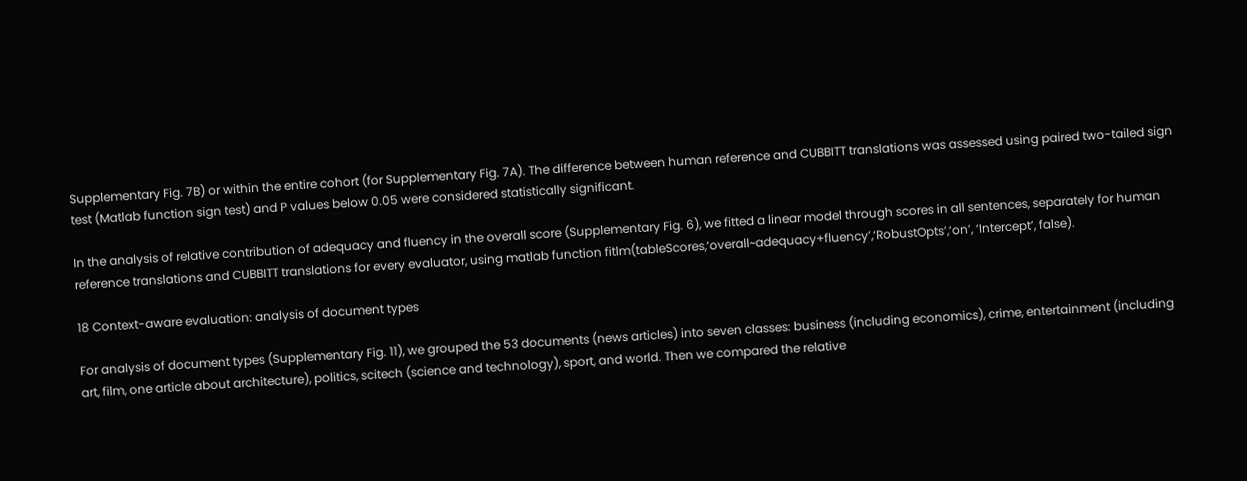Supplementary Fig. 7B) or within the entire cohort (for Supplementary Fig. 7A). The difference between human reference and CUBBITT translations was assessed using paired two-tailed sign test (Matlab function sign test) and P values below 0.05 were considered statistically significant.

In the analysis of relative contribution of adequacy and fluency in the overall score (Supplementary Fig. 6), we fitted a linear model through scores in all sentences, separately for human reference translations and CUBBITT translations for every evaluator, using matlab function fitlm(tableScores,‘overall~adequacy+fluency’,‘RobustOpts’,‘on’, ‘Intercept’, false).

18 Context-aware evaluation: analysis of document types

For analysis of document types (Supplementary Fig. 11), we grouped the 53 documents (news articles) into seven classes: business (including economics), crime, entertainment (including art, film, one article about architecture), politics, scitech (science and technology), sport, and world. Then we compared the relative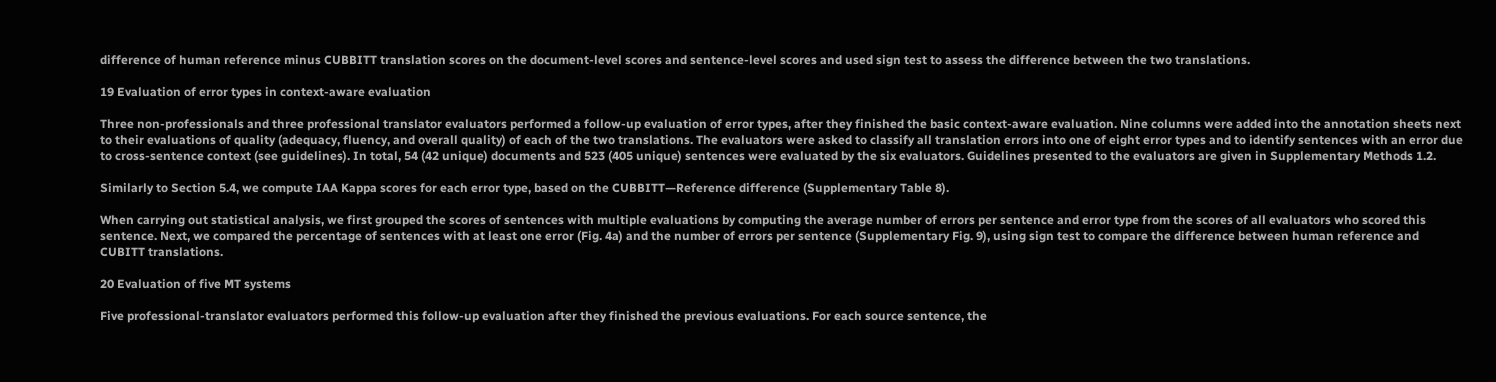difference of human reference minus CUBBITT translation scores on the document-level scores and sentence-level scores and used sign test to assess the difference between the two translations.

19 Evaluation of error types in context-aware evaluation

Three non-professionals and three professional translator evaluators performed a follow-up evaluation of error types, after they finished the basic context-aware evaluation. Nine columns were added into the annotation sheets next to their evaluations of quality (adequacy, fluency, and overall quality) of each of the two translations. The evaluators were asked to classify all translation errors into one of eight error types and to identify sentences with an error due to cross-sentence context (see guidelines). In total, 54 (42 unique) documents and 523 (405 unique) sentences were evaluated by the six evaluators. Guidelines presented to the evaluators are given in Supplementary Methods 1.2.

Similarly to Section 5.4, we compute IAA Kappa scores for each error type, based on the CUBBITT—Reference difference (Supplementary Table 8).

When carrying out statistical analysis, we first grouped the scores of sentences with multiple evaluations by computing the average number of errors per sentence and error type from the scores of all evaluators who scored this sentence. Next, we compared the percentage of sentences with at least one error (Fig. 4a) and the number of errors per sentence (Supplementary Fig. 9), using sign test to compare the difference between human reference and CUBITT translations.

20 Evaluation of five MT systems

Five professional-translator evaluators performed this follow-up evaluation after they finished the previous evaluations. For each source sentence, the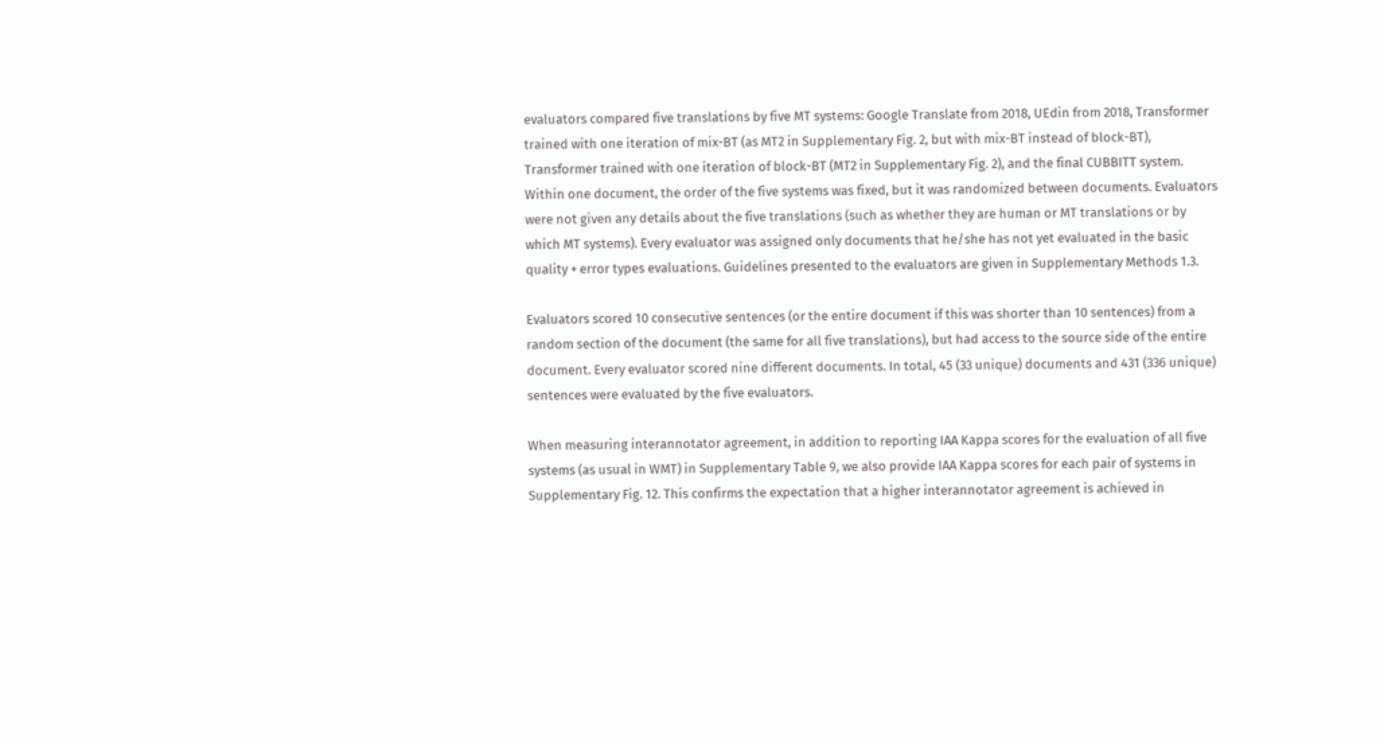evaluators compared five translations by five MT systems: Google Translate from 2018, UEdin from 2018, Transformer trained with one iteration of mix-BT (as MT2 in Supplementary Fig. 2, but with mix-BT instead of block-BT), Transformer trained with one iteration of block-BT (MT2 in Supplementary Fig. 2), and the final CUBBITT system. Within one document, the order of the five systems was fixed, but it was randomized between documents. Evaluators were not given any details about the five translations (such as whether they are human or MT translations or by which MT systems). Every evaluator was assigned only documents that he/she has not yet evaluated in the basic quality + error types evaluations. Guidelines presented to the evaluators are given in Supplementary Methods 1.3.

Evaluators scored 10 consecutive sentences (or the entire document if this was shorter than 10 sentences) from a random section of the document (the same for all five translations), but had access to the source side of the entire document. Every evaluator scored nine different documents. In total, 45 (33 unique) documents and 431 (336 unique) sentences were evaluated by the five evaluators.

When measuring interannotator agreement, in addition to reporting IAA Kappa scores for the evaluation of all five systems (as usual in WMT) in Supplementary Table 9, we also provide IAA Kappa scores for each pair of systems in Supplementary Fig. 12. This confirms the expectation that a higher interannotator agreement is achieved in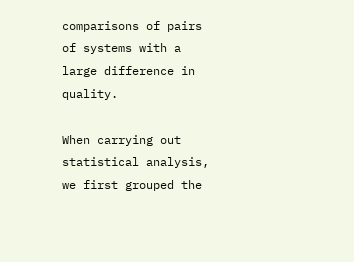comparisons of pairs of systems with a large difference in quality.

When carrying out statistical analysis, we first grouped the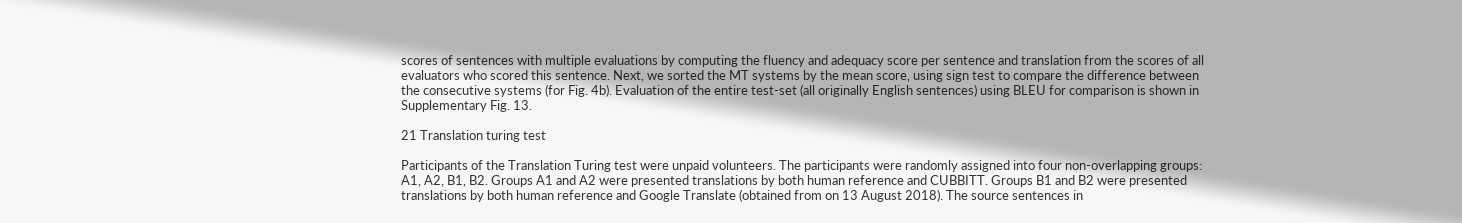scores of sentences with multiple evaluations by computing the fluency and adequacy score per sentence and translation from the scores of all evaluators who scored this sentence. Next, we sorted the MT systems by the mean score, using sign test to compare the difference between the consecutive systems (for Fig. 4b). Evaluation of the entire test-set (all originally English sentences) using BLEU for comparison is shown in Supplementary Fig. 13.

21 Translation turing test

Participants of the Translation Turing test were unpaid volunteers. The participants were randomly assigned into four non-overlapping groups: A1, A2, B1, B2. Groups A1 and A2 were presented translations by both human reference and CUBBITT. Groups B1 and B2 were presented translations by both human reference and Google Translate (obtained from on 13 August 2018). The source sentences in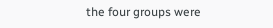the four groups were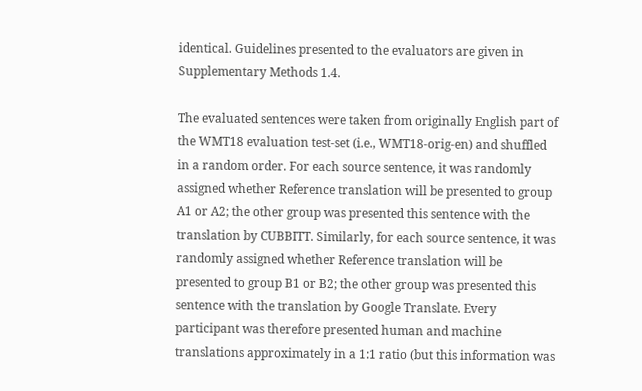identical. Guidelines presented to the evaluators are given in Supplementary Methods 1.4.

The evaluated sentences were taken from originally English part of the WMT18 evaluation test-set (i.e., WMT18-orig-en) and shuffled in a random order. For each source sentence, it was randomly assigned whether Reference translation will be presented to group A1 or A2; the other group was presented this sentence with the translation by CUBBITT. Similarly, for each source sentence, it was randomly assigned whether Reference translation will be presented to group B1 or B2; the other group was presented this sentence with the translation by Google Translate. Every participant was therefore presented human and machine translations approximately in a 1:1 ratio (but this information was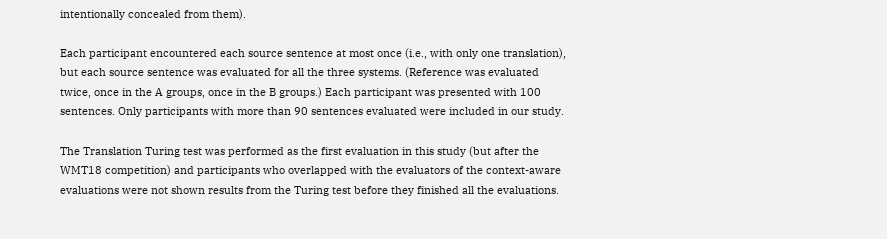intentionally concealed from them).

Each participant encountered each source sentence at most once (i.e., with only one translation), but each source sentence was evaluated for all the three systems. (Reference was evaluated twice, once in the A groups, once in the B groups.) Each participant was presented with 100 sentences. Only participants with more than 90 sentences evaluated were included in our study.

The Translation Turing test was performed as the first evaluation in this study (but after the WMT18 competition) and participants who overlapped with the evaluators of the context-aware evaluations were not shown results from the Turing test before they finished all the evaluations.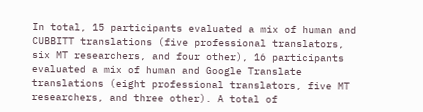In total, 15 participants evaluated a mix of human and CUBBITT translations (five professional translators, six MT researchers, and four other), 16 participants evaluated a mix of human and Google Translate translations (eight professional translators, five MT researchers, and three other). A total of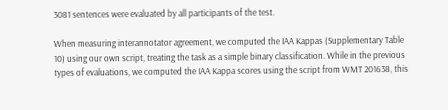3081 sentences were evaluated by all participants of the test.

When measuring interannotator agreement, we computed the IAA Kappas (Supplementary Table 10) using our own script, treating the task as a simple binary classification. While in the previous types of evaluations, we computed the IAA Kappa scores using the script from WMT 201638, this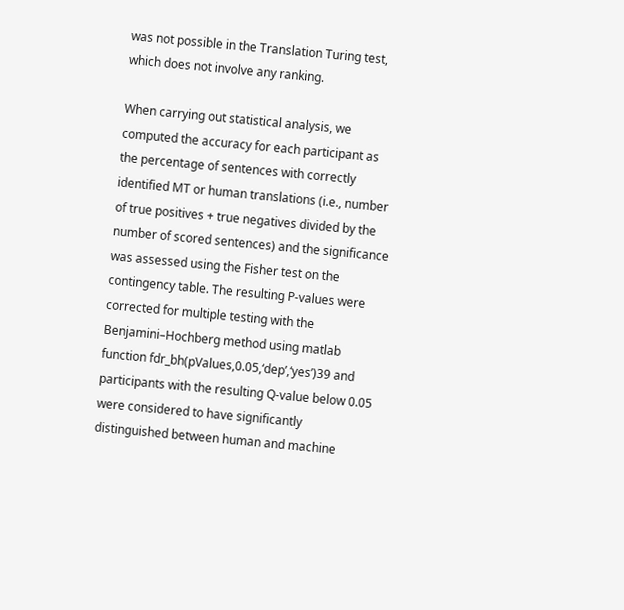was not possible in the Translation Turing test, which does not involve any ranking.

When carrying out statistical analysis, we computed the accuracy for each participant as the percentage of sentences with correctly identified MT or human translations (i.e., number of true positives + true negatives divided by the number of scored sentences) and the significance was assessed using the Fisher test on the contingency table. The resulting P-values were corrected for multiple testing with the Benjamini–Hochberg method using matlab function fdr_bh(pValues,0.05,‘dep’,‘yes’)39 and participants with the resulting Q-value below 0.05 were considered to have significantly distinguished between human and machine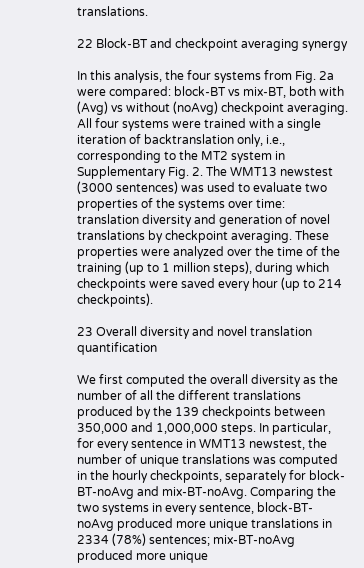translations.

22 Block-BT and checkpoint averaging synergy

In this analysis, the four systems from Fig. 2a were compared: block-BT vs mix-BT, both with (Avg) vs without (noAvg) checkpoint averaging. All four systems were trained with a single iteration of backtranslation only, i.e., corresponding to the MT2 system in Supplementary Fig. 2. The WMT13 newstest (3000 sentences) was used to evaluate two properties of the systems over time: translation diversity and generation of novel translations by checkpoint averaging. These properties were analyzed over the time of the training (up to 1 million steps), during which checkpoints were saved every hour (up to 214 checkpoints).

23 Overall diversity and novel translation quantification

We first computed the overall diversity as the number of all the different translations produced by the 139 checkpoints between 350,000 and 1,000,000 steps. In particular, for every sentence in WMT13 newstest, the number of unique translations was computed in the hourly checkpoints, separately for block-BT-noAvg and mix-BT-noAvg. Comparing the two systems in every sentence, block-BT-noAvg produced more unique translations in 2334 (78%) sentences; mix-BT-noAvg produced more unique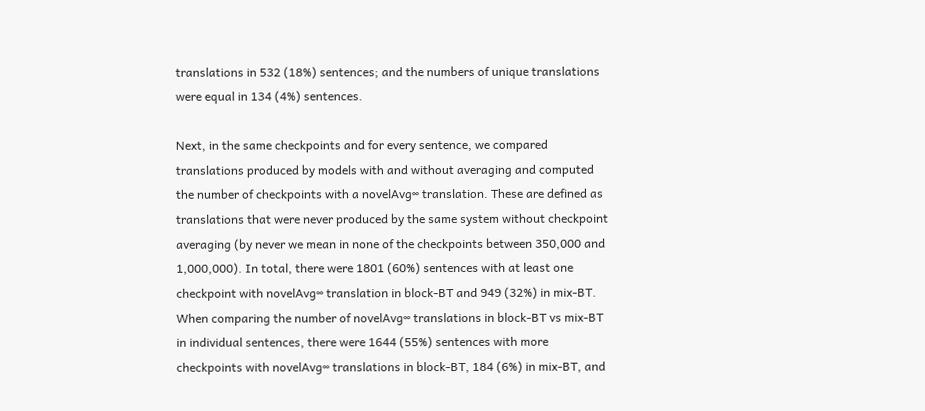translations in 532 (18%) sentences; and the numbers of unique translations were equal in 134 (4%) sentences.

Next, in the same checkpoints and for every sentence, we compared translations produced by models with and without averaging and computed the number of checkpoints with a novelAvg∞ translation. These are defined as translations that were never produced by the same system without checkpoint averaging (by never we mean in none of the checkpoints between 350,000 and 1,000,000). In total, there were 1801 (60%) sentences with at least one checkpoint with novelAvg∞ translation in block-BT and 949 (32%) in mix-BT. When comparing the number of novelAvg∞ translations in block-BT vs mix-BT in individual sentences, there were 1644 (55%) sentences with more checkpoints with novelAvg∞ translations in block-BT, 184 (6%) in mix-BT, and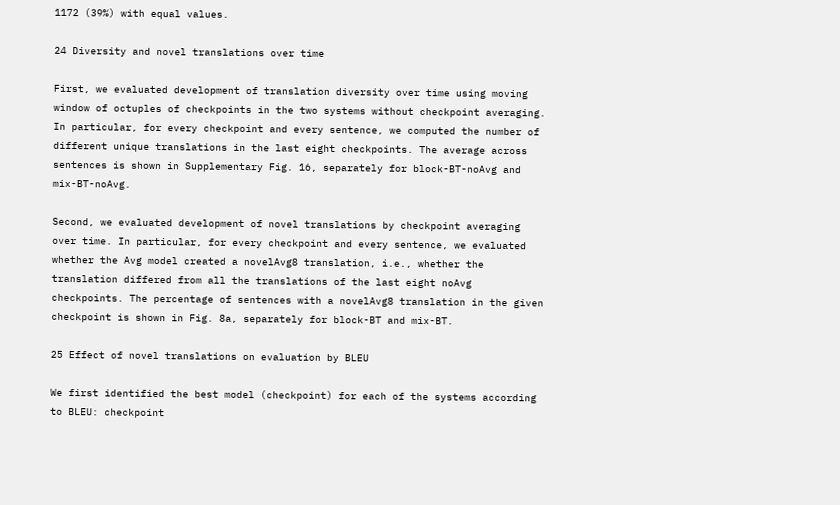1172 (39%) with equal values.

24 Diversity and novel translations over time

First, we evaluated development of translation diversity over time using moving window of octuples of checkpoints in the two systems without checkpoint averaging. In particular, for every checkpoint and every sentence, we computed the number of different unique translations in the last eight checkpoints. The average across sentences is shown in Supplementary Fig. 16, separately for block-BT-noAvg and mix-BT-noAvg.

Second, we evaluated development of novel translations by checkpoint averaging over time. In particular, for every checkpoint and every sentence, we evaluated whether the Avg model created a novelAvg8 translation, i.e., whether the translation differed from all the translations of the last eight noAvg checkpoints. The percentage of sentences with a novelAvg8 translation in the given checkpoint is shown in Fig. 8a, separately for block-BT and mix-BT.

25 Effect of novel translations on evaluation by BLEU

We first identified the best model (checkpoint) for each of the systems according to BLEU: checkpoint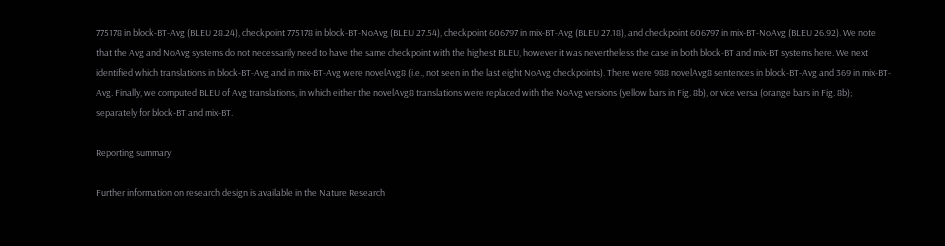775178 in block-BT-Avg (BLEU 28.24), checkpoint 775178 in block-BT-NoAvg (BLEU 27.54), checkpoint 606797 in mix-BT-Avg (BLEU 27.18), and checkpoint 606797 in mix-BT-NoAvg (BLEU 26.92). We note that the Avg and NoAvg systems do not necessarily need to have the same checkpoint with the highest BLEU, however it was nevertheless the case in both block-BT and mix-BT systems here. We next identified which translations in block-BT-Avg and in mix-BT-Avg were novelAvg8 (i.e., not seen in the last eight NoAvg checkpoints). There were 988 novelAvg8 sentences in block-BT-Avg and 369 in mix-BT-Avg. Finally, we computed BLEU of Avg translations, in which either the novelAvg8 translations were replaced with the NoAvg versions (yellow bars in Fig. 8b), or vice versa (orange bars in Fig. 8b); separately for block-BT and mix-BT.

Reporting summary

Further information on research design is available in the Nature Research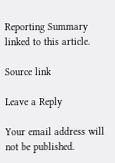Reporting Summary linked to this article.

Source link

Leave a Reply

Your email address will not be published.